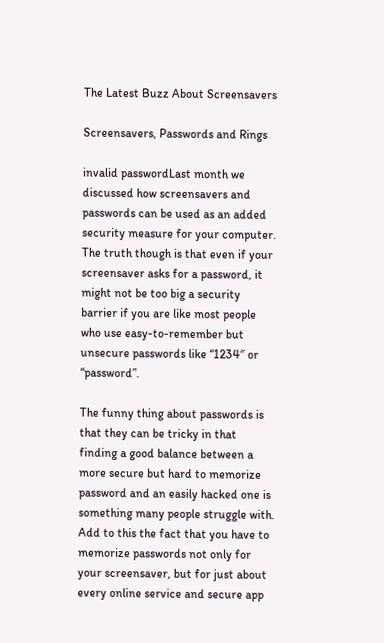The Latest Buzz About Screensavers

Screensavers, Passwords and Rings

invalid passwordLast month we discussed how screensavers and passwords can be used as an added security measure for your computer. The truth though is that even if your screensaver asks for a password, it might not be too big a security barrier if you are like most people who use easy-to-remember but unsecure passwords like “1234″ or “password”.

The funny thing about passwords is that they can be tricky in that finding a good balance between a more secure but hard to memorize password and an easily hacked one is something many people struggle with. Add to this the fact that you have to memorize passwords not only for your screensaver, but for just about every online service and secure app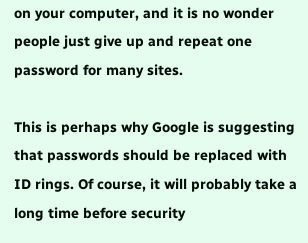on your computer, and it is no wonder people just give up and repeat one password for many sites.

This is perhaps why Google is suggesting that passwords should be replaced with ID rings. Of course, it will probably take a long time before security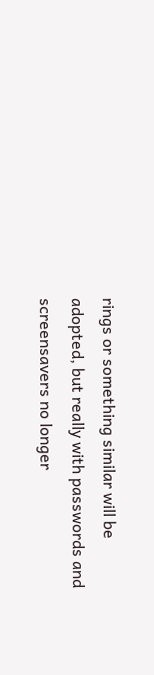rings or something similar will be adopted, but really with passwords and screensavers no longer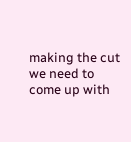making the cut we need to come up with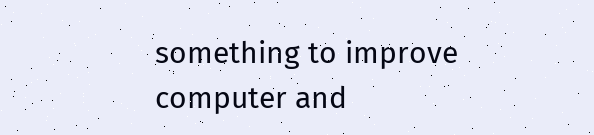something to improve computer and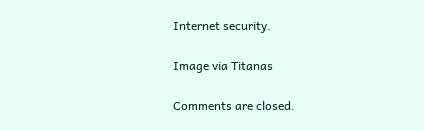Internet security.

Image via Titanas

Comments are closed.